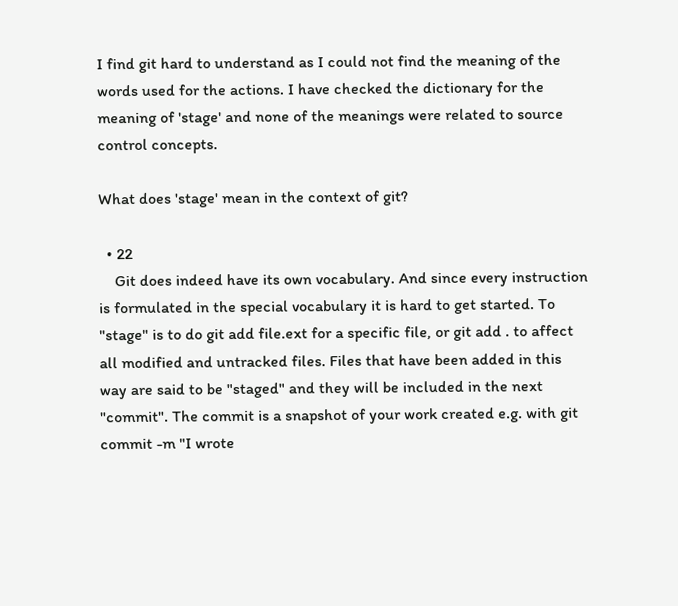I find git hard to understand as I could not find the meaning of the words used for the actions. I have checked the dictionary for the meaning of 'stage' and none of the meanings were related to source control concepts.

What does 'stage' mean in the context of git?

  • 22
    Git does indeed have its own vocabulary. And since every instruction is formulated in the special vocabulary it is hard to get started. To "stage" is to do git add file.ext for a specific file, or git add . to affect all modified and untracked files. Files that have been added in this way are said to be "staged" and they will be included in the next "commit". The commit is a snapshot of your work created e.g. with git commit -m "I wrote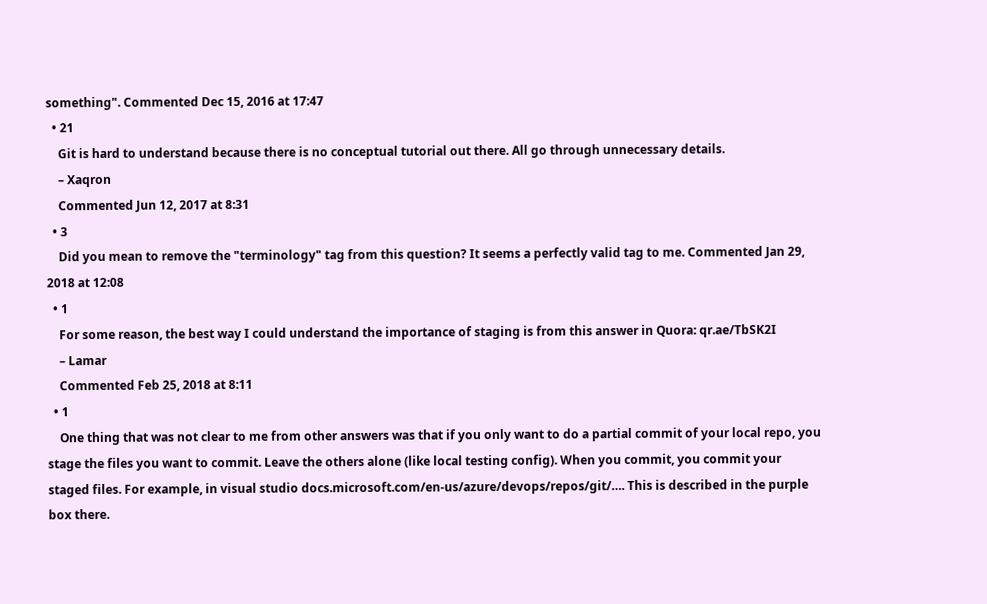something". Commented Dec 15, 2016 at 17:47
  • 21
    Git is hard to understand because there is no conceptual tutorial out there. All go through unnecessary details.
    – Xaqron
    Commented Jun 12, 2017 at 8:31
  • 3
    Did you mean to remove the "terminology" tag from this question? It seems a perfectly valid tag to me. Commented Jan 29, 2018 at 12:08
  • 1
    For some reason, the best way I could understand the importance of staging is from this answer in Quora: qr.ae/TbSK2I
    – Lamar
    Commented Feb 25, 2018 at 8:11
  • 1
    One thing that was not clear to me from other answers was that if you only want to do a partial commit of your local repo, you stage the files you want to commit. Leave the others alone (like local testing config). When you commit, you commit your staged files. For example, in visual studio docs.microsoft.com/en-us/azure/devops/repos/git/…. This is described in the purple box there.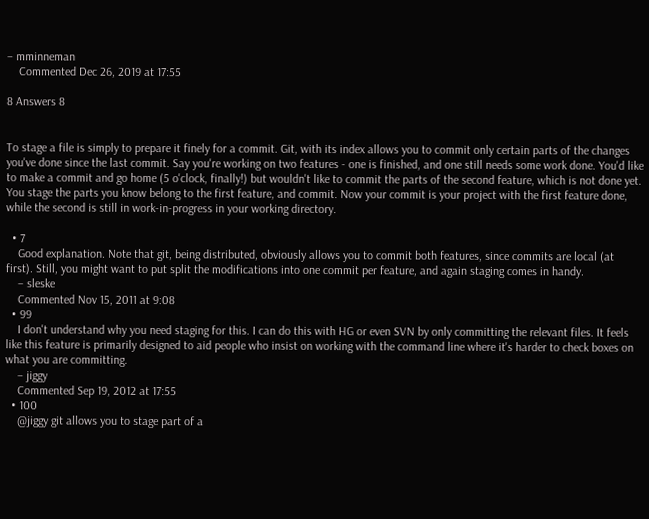– mminneman
    Commented Dec 26, 2019 at 17:55

8 Answers 8


To stage a file is simply to prepare it finely for a commit. Git, with its index allows you to commit only certain parts of the changes you've done since the last commit. Say you're working on two features - one is finished, and one still needs some work done. You'd like to make a commit and go home (5 o'clock, finally!) but wouldn't like to commit the parts of the second feature, which is not done yet. You stage the parts you know belong to the first feature, and commit. Now your commit is your project with the first feature done, while the second is still in work-in-progress in your working directory.

  • 7
    Good explanation. Note that git, being distributed, obviously allows you to commit both features, since commits are local (at first). Still, you might want to put split the modifications into one commit per feature, and again staging comes in handy.
    – sleske
    Commented Nov 15, 2011 at 9:08
  • 99
    I don't understand why you need staging for this. I can do this with HG or even SVN by only committing the relevant files. It feels like this feature is primarily designed to aid people who insist on working with the command line where it's harder to check boxes on what you are committing.
    – jiggy
    Commented Sep 19, 2012 at 17:55
  • 100
    @jiggy git allows you to stage part of a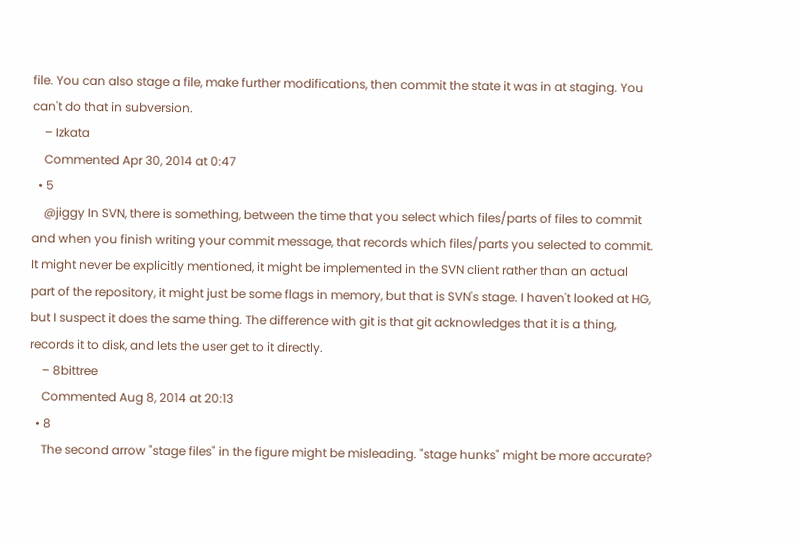file. You can also stage a file, make further modifications, then commit the state it was in at staging. You can't do that in subversion.
    – Izkata
    Commented Apr 30, 2014 at 0:47
  • 5
    @jiggy In SVN, there is something, between the time that you select which files/parts of files to commit and when you finish writing your commit message, that records which files/parts you selected to commit. It might never be explicitly mentioned, it might be implemented in the SVN client rather than an actual part of the repository, it might just be some flags in memory, but that is SVN's stage. I haven't looked at HG, but I suspect it does the same thing. The difference with git is that git acknowledges that it is a thing, records it to disk, and lets the user get to it directly.
    – 8bittree
    Commented Aug 8, 2014 at 20:13
  • 8
    The second arrow "stage files" in the figure might be misleading. "stage hunks" might be more accurate?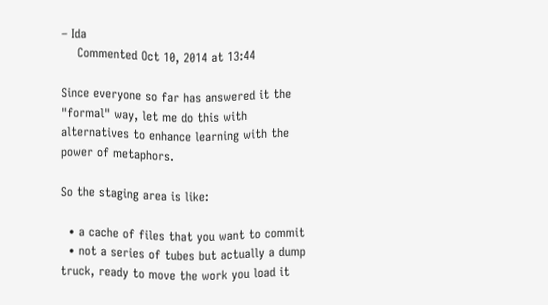– Ida
    Commented Oct 10, 2014 at 13:44

Since everyone so far has answered it the "formal" way, let me do this with alternatives to enhance learning with the power of metaphors.

So the staging area is like:

  • a cache of files that you want to commit
  • not a series of tubes but actually a dump truck, ready to move the work you load it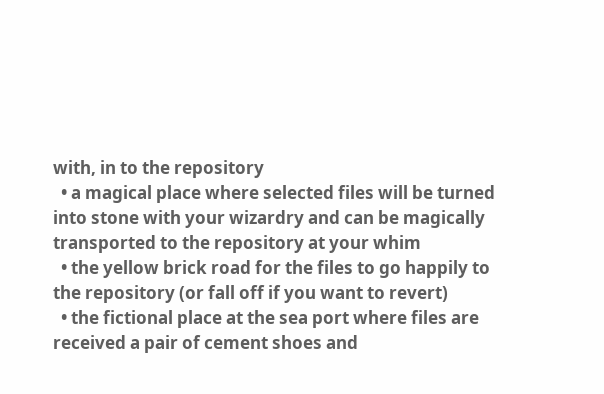with, in to the repository
  • a magical place where selected files will be turned into stone with your wizardry and can be magically transported to the repository at your whim
  • the yellow brick road for the files to go happily to the repository (or fall off if you want to revert)
  • the fictional place at the sea port where files are received a pair of cement shoes and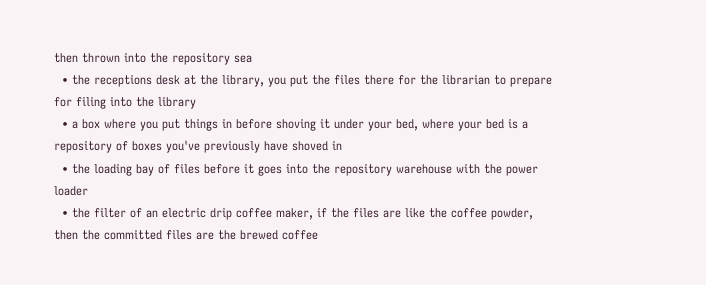then thrown into the repository sea
  • the receptions desk at the library, you put the files there for the librarian to prepare for filing into the library
  • a box where you put things in before shoving it under your bed, where your bed is a repository of boxes you've previously have shoved in
  • the loading bay of files before it goes into the repository warehouse with the power loader
  • the filter of an electric drip coffee maker, if the files are like the coffee powder, then the committed files are the brewed coffee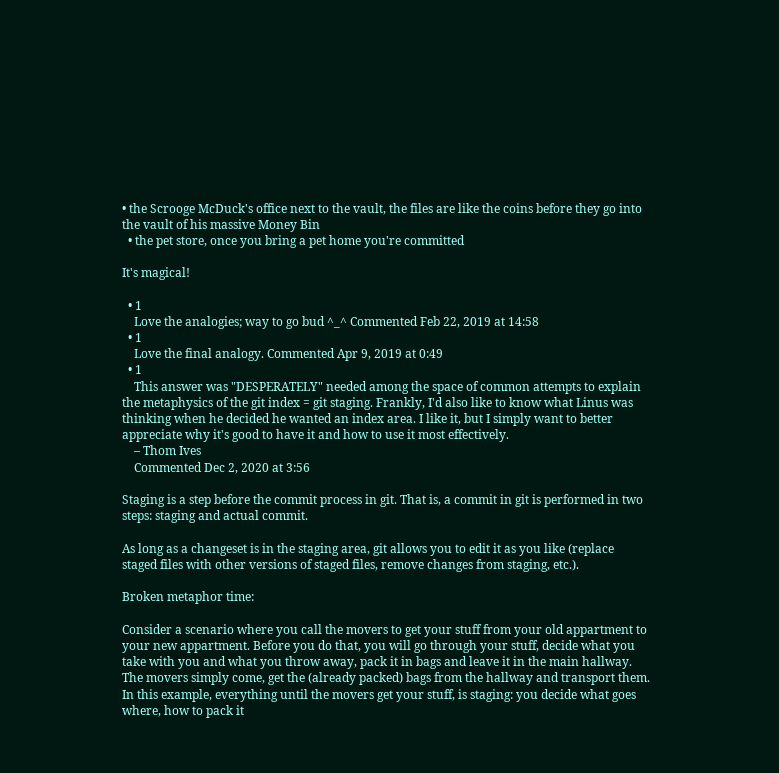• the Scrooge McDuck's office next to the vault, the files are like the coins before they go into the vault of his massive Money Bin
  • the pet store, once you bring a pet home you're committed

It's magical!

  • 1
    Love the analogies; way to go bud ^_^ Commented Feb 22, 2019 at 14:58
  • 1
    Love the final analogy. Commented Apr 9, 2019 at 0:49
  • 1
    This answer was "DESPERATELY" needed among the space of common attempts to explain the metaphysics of the git index = git staging. Frankly, I'd also like to know what Linus was thinking when he decided he wanted an index area. I like it, but I simply want to better appreciate why it's good to have it and how to use it most effectively.
    – Thom Ives
    Commented Dec 2, 2020 at 3:56

Staging is a step before the commit process in git. That is, a commit in git is performed in two steps: staging and actual commit.

As long as a changeset is in the staging area, git allows you to edit it as you like (replace staged files with other versions of staged files, remove changes from staging, etc.).

Broken metaphor time:

Consider a scenario where you call the movers to get your stuff from your old appartment to your new appartment. Before you do that, you will go through your stuff, decide what you take with you and what you throw away, pack it in bags and leave it in the main hallway. The movers simply come, get the (already packed) bags from the hallway and transport them. In this example, everything until the movers get your stuff, is staging: you decide what goes where, how to pack it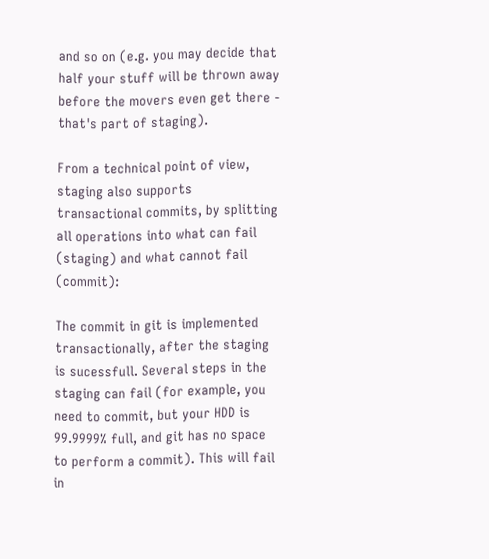and so on (e.g. you may decide that half your stuff will be thrown away before the movers even get there - that's part of staging).

From a technical point of view, staging also supports transactional commits, by splitting all operations into what can fail (staging) and what cannot fail (commit):

The commit in git is implemented transactionally, after the staging is sucessfull. Several steps in the staging can fail (for example, you need to commit, but your HDD is 99.9999% full, and git has no space to perform a commit). This will fail in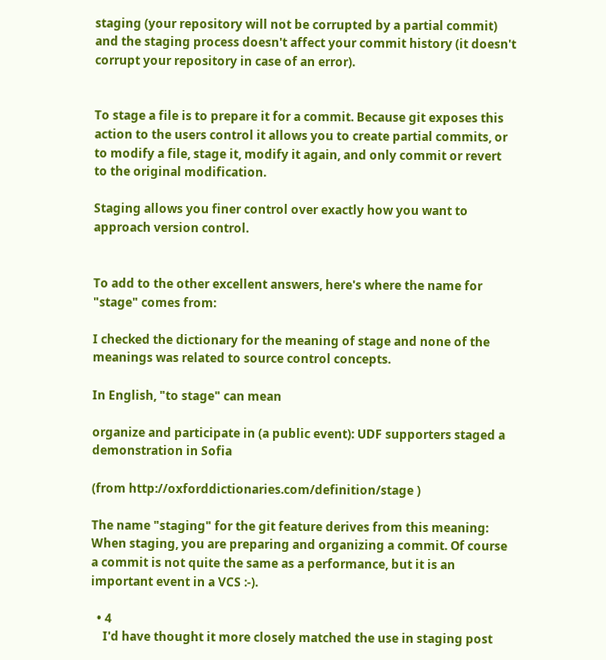staging (your repository will not be corrupted by a partial commit) and the staging process doesn't affect your commit history (it doesn't corrupt your repository in case of an error).


To stage a file is to prepare it for a commit. Because git exposes this action to the users control it allows you to create partial commits, or to modify a file, stage it, modify it again, and only commit or revert to the original modification.

Staging allows you finer control over exactly how you want to approach version control.


To add to the other excellent answers, here's where the name for "stage" comes from:

I checked the dictionary for the meaning of stage and none of the meanings was related to source control concepts.

In English, "to stage" can mean

organize and participate in (a public event): UDF supporters staged a demonstration in Sofia

(from http://oxforddictionaries.com/definition/stage )

The name "staging" for the git feature derives from this meaning: When staging, you are preparing and organizing a commit. Of course a commit is not quite the same as a performance, but it is an important event in a VCS :-).

  • 4
    I'd have thought it more closely matched the use in staging post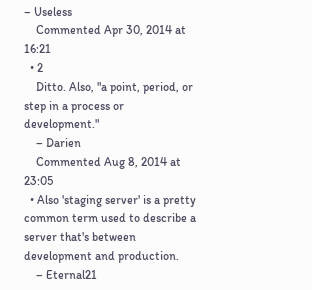– Useless
    Commented Apr 30, 2014 at 16:21
  • 2
    Ditto. Also, "a point, period, or step in a process or development."
    – Darien
    Commented Aug 8, 2014 at 23:05
  • Also 'staging server' is a pretty common term used to describe a server that's between development and production.
    – Eternal21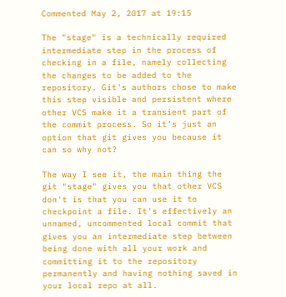Commented May 2, 2017 at 19:15

The "stage" is a technically required intermediate step in the process of checking in a file, namely collecting the changes to be added to the repository. Git's authors chose to make this step visible and persistent where other VCS make it a transient part of the commit process. So it's just an option that git gives you because it can so why not?

The way I see it, the main thing the git "stage" gives you that other VCS don't is that you can use it to checkpoint a file. It's effectively an unnamed, uncommented local commit that gives you an intermediate step between being done with all your work and committing it to the repository permanently and having nothing saved in your local repo at all.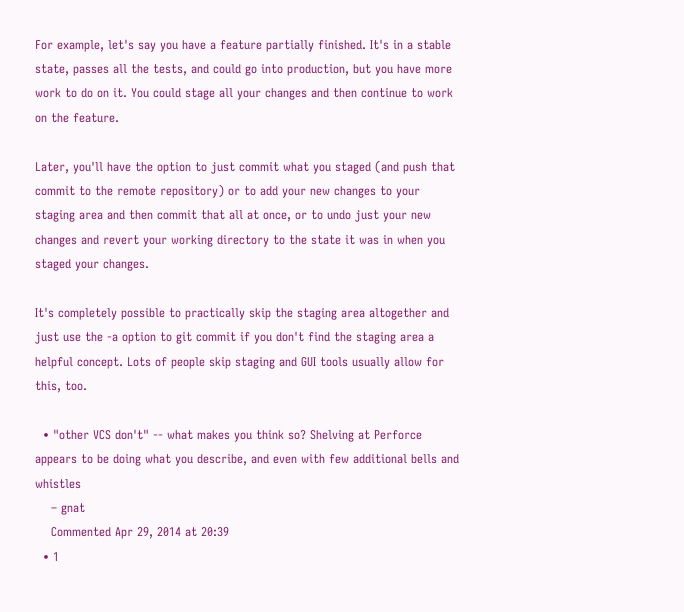For example, let's say you have a feature partially finished. It's in a stable state, passes all the tests, and could go into production, but you have more work to do on it. You could stage all your changes and then continue to work on the feature.

Later, you'll have the option to just commit what you staged (and push that commit to the remote repository) or to add your new changes to your staging area and then commit that all at once, or to undo just your new changes and revert your working directory to the state it was in when you staged your changes.

It's completely possible to practically skip the staging area altogether and just use the -a option to git commit if you don't find the staging area a helpful concept. Lots of people skip staging and GUI tools usually allow for this, too.

  • "other VCS don't" -- what makes you think so? Shelving at Perforce appears to be doing what you describe, and even with few additional bells and whistles
    – gnat
    Commented Apr 29, 2014 at 20:39
  • 1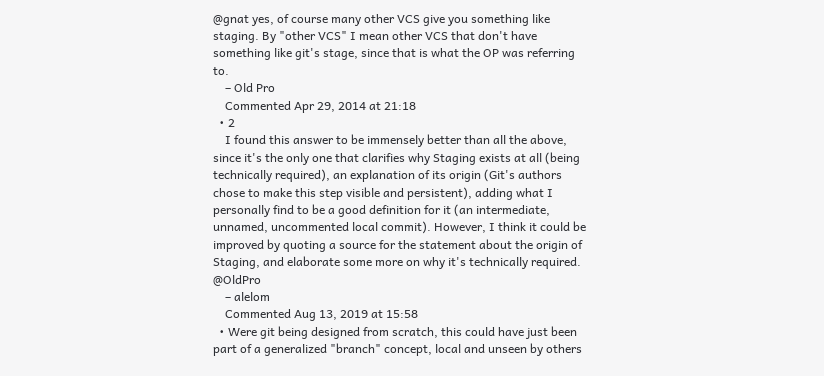@gnat yes, of course many other VCS give you something like staging. By "other VCS" I mean other VCS that don't have something like git's stage, since that is what the OP was referring to.
    – Old Pro
    Commented Apr 29, 2014 at 21:18
  • 2
    I found this answer to be immensely better than all the above, since it's the only one that clarifies why Staging exists at all (being technically required), an explanation of its origin (Git's authors chose to make this step visible and persistent), adding what I personally find to be a good definition for it (an intermediate, unnamed, uncommented local commit). However, I think it could be improved by quoting a source for the statement about the origin of Staging, and elaborate some more on why it's technically required. @OldPro
    – alelom
    Commented Aug 13, 2019 at 15:58
  • Were git being designed from scratch, this could have just been part of a generalized "branch" concept, local and unseen by others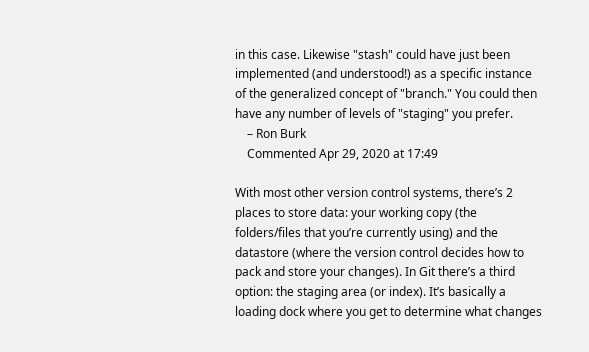in this case. Likewise "stash" could have just been implemented (and understood!) as a specific instance of the generalized concept of "branch." You could then have any number of levels of "staging" you prefer.
    – Ron Burk
    Commented Apr 29, 2020 at 17:49

With most other version control systems, there’s 2 places to store data: your working copy (the folders/files that you’re currently using) and the datastore (where the version control decides how to pack and store your changes). In Git there’s a third option: the staging area (or index). It’s basically a loading dock where you get to determine what changes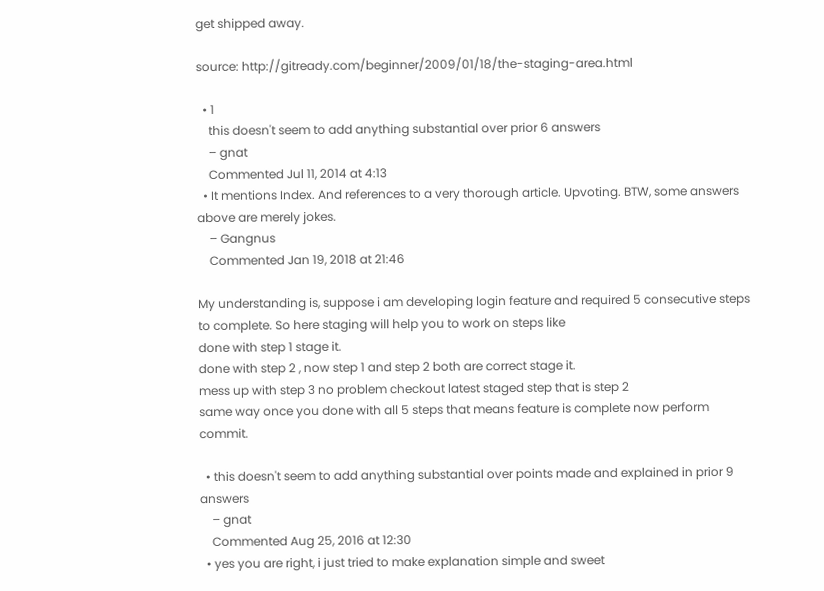get shipped away.

source: http://gitready.com/beginner/2009/01/18/the-staging-area.html

  • 1
    this doesn't seem to add anything substantial over prior 6 answers
    – gnat
    Commented Jul 11, 2014 at 4:13
  • It mentions Index. And references to a very thorough article. Upvoting. BTW, some answers above are merely jokes.
    – Gangnus
    Commented Jan 19, 2018 at 21:46

My understanding is, suppose i am developing login feature and required 5 consecutive steps to complete. So here staging will help you to work on steps like
done with step 1 stage it.
done with step 2 , now step 1 and step 2 both are correct stage it.
mess up with step 3 no problem checkout latest staged step that is step 2
same way once you done with all 5 steps that means feature is complete now perform commit.

  • this doesn't seem to add anything substantial over points made and explained in prior 9 answers
    – gnat
    Commented Aug 25, 2016 at 12:30
  • yes you are right, i just tried to make explanation simple and sweet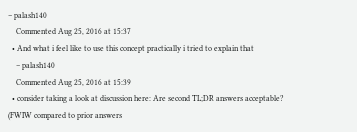– palash140
    Commented Aug 25, 2016 at 15:37
  • And what i feel like to use this concept practically i tried to explain that
    – palash140
    Commented Aug 25, 2016 at 15:39
  • consider taking a look at discussion here: Are second TL;DR answers acceptable? (FWIW compared to prior answers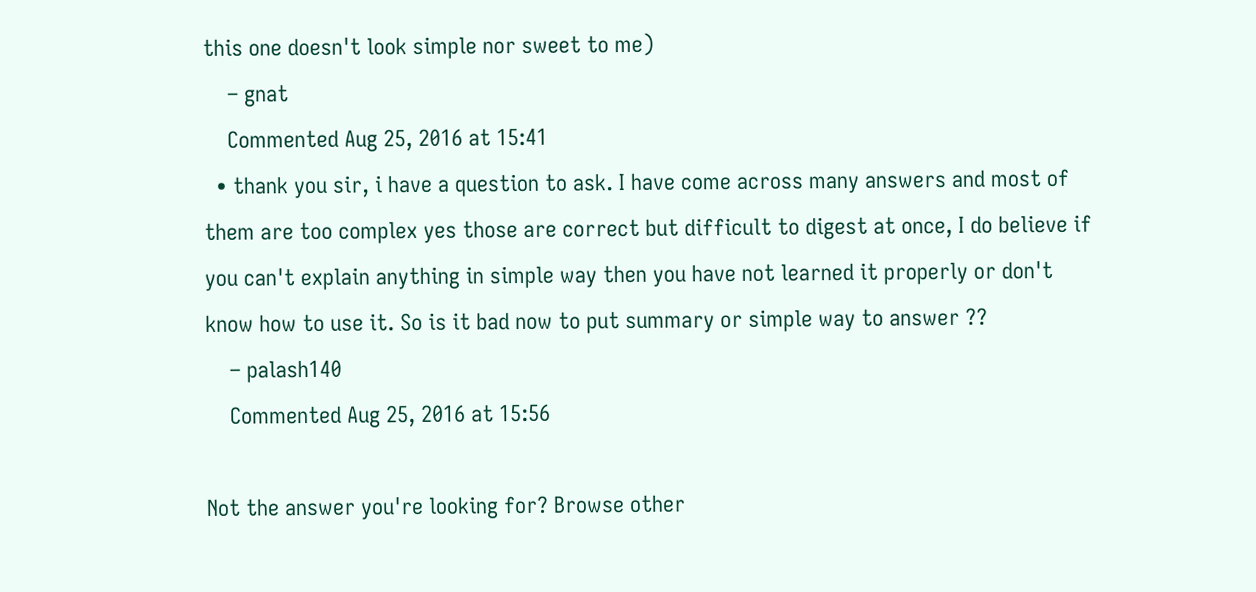this one doesn't look simple nor sweet to me)
    – gnat
    Commented Aug 25, 2016 at 15:41
  • thank you sir, i have a question to ask. I have come across many answers and most of them are too complex yes those are correct but difficult to digest at once, I do believe if you can't explain anything in simple way then you have not learned it properly or don't know how to use it. So is it bad now to put summary or simple way to answer ??
    – palash140
    Commented Aug 25, 2016 at 15:56

Not the answer you're looking for? Browse other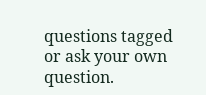questions tagged or ask your own question.